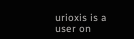urioxis is a user on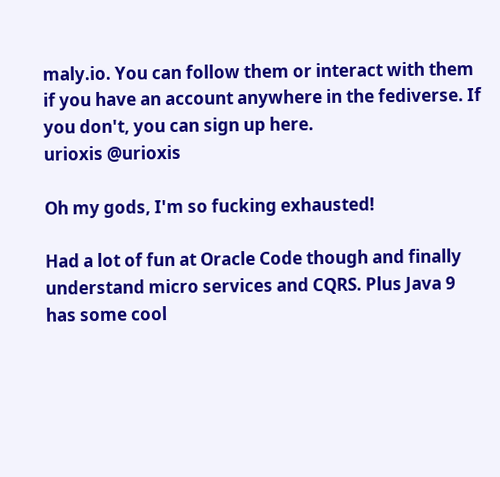maly.io. You can follow them or interact with them if you have an account anywhere in the fediverse. If you don't, you can sign up here.
urioxis @urioxis

Oh my gods, I'm so fucking exhausted!

Had a lot of fun at Oracle Code though and finally understand micro services and CQRS. Plus Java 9 has some cool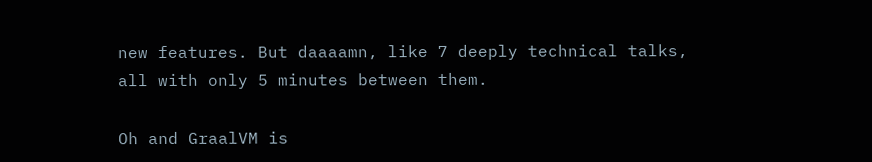new features. But daaaamn, like 7 deeply technical talks, all with only 5 minutes between them.

Oh and GraalVM is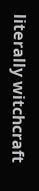literally witchcraft